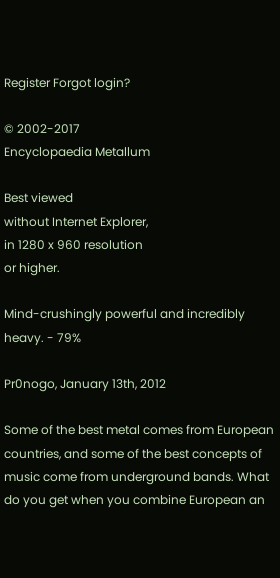Register Forgot login?

© 2002-2017
Encyclopaedia Metallum

Best viewed
without Internet Explorer,
in 1280 x 960 resolution
or higher.

Mind-crushingly powerful and incredibly heavy. - 79%

Pr0nogo, January 13th, 2012

Some of the best metal comes from European countries, and some of the best concepts of music come from underground bands. What do you get when you combine European an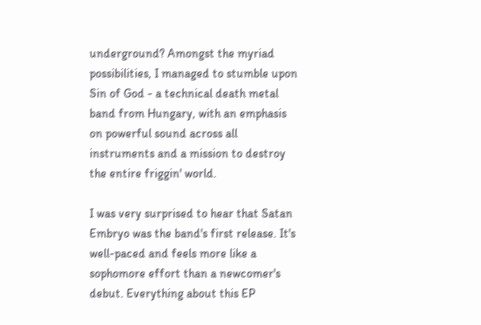underground? Amongst the myriad possibilities, I managed to stumble upon Sin of God - a technical death metal band from Hungary, with an emphasis on powerful sound across all instruments and a mission to destroy the entire friggin' world.

I was very surprised to hear that Satan Embryo was the band's first release. It's well-paced and feels more like a sophomore effort than a newcomer's debut. Everything about this EP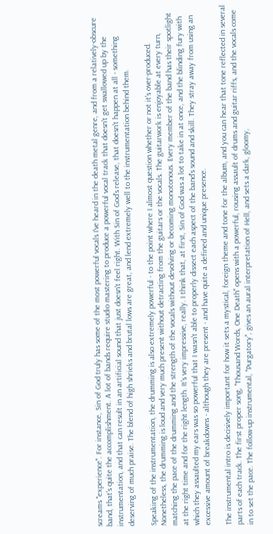screams "experience". For instance, Sin of God truly has some of the most powerful vocals I've heard in the death metal genre, and from a relatively-obscure band, that's quite the accomplishment. A lot of bands require studio mastering to produce a powerful vocal track that doesn't get swallowed up by the instrumentation, and that can result in an artificial sound that just doesn't feel right. With Sin of God's release, that doesn't happen at all - something deserving of much praise. The blend of high shrieks and brutal lows are great, and lend extremely well to the instrumentation behind them.

Speaking of the instrumentation, the drumming is also extremely powerful - to the point where I almost question whether or not it's over-produced. Nonetheless, the drumming is loud and very much present without detracting from the guitars or the vocals. The guitarwork is enjoyable at every turn, matching the pace of the drumming and the strength of the vocals without devolving or becoming monotonous. Every member of the band has their spotlight at the right time and for the right length. It's very impressive, really. I think that, at first, Sin of God was a lot to take in at once, and the blinding fury with which they assaulted my ears was so powerful that I wasn't able to properly dissect each aspect of the band's sound and skill. They stray away from using an excessive amount of breakdowns - although they are present - and have quite a defined and unique presence.

The instrumental intro is decisively important for how it sets a mystical, foreign theme and tone for the album, and you can hear that tone reflected in several parts of each track. The first proper song, "Thousand Words, One Death" opens with a powerful, rousing assault of drums and guitar riffs, and the vocals come in to set the pace. The follow-up instrumental, "Purgatory", gives an aural interpretation of Hell, and sets a dark, gloomy,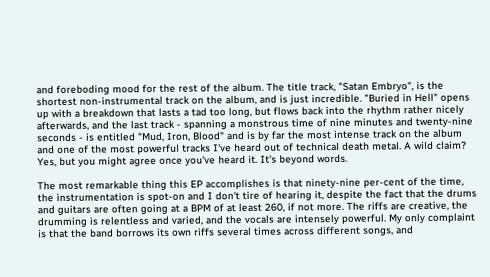and foreboding mood for the rest of the album. The title track, "Satan Embryo", is the shortest non-instrumental track on the album, and is just incredible. "Buried in Hell" opens up with a breakdown that lasts a tad too long, but flows back into the rhythm rather nicely afterwards, and the last track - spanning a monstrous time of nine minutes and twenty-nine seconds - is entitled "Mud, Iron, Blood" and is by far the most intense track on the album and one of the most powerful tracks I've heard out of technical death metal. A wild claim? Yes, but you might agree once you've heard it. It's beyond words.

The most remarkable thing this EP accomplishes is that ninety-nine per-cent of the time, the instrumentation is spot-on and I don't tire of hearing it, despite the fact that the drums and guitars are often going at a BPM of at least 260, if not more. The riffs are creative, the drumming is relentless and varied, and the vocals are intensely powerful. My only complaint is that the band borrows its own riffs several times across different songs, and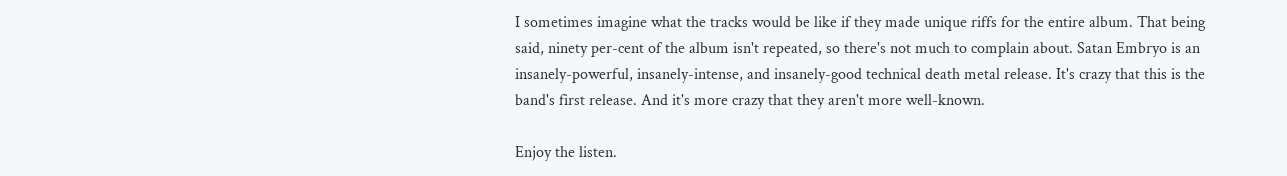I sometimes imagine what the tracks would be like if they made unique riffs for the entire album. That being said, ninety per-cent of the album isn't repeated, so there's not much to complain about. Satan Embryo is an insanely-powerful, insanely-intense, and insanely-good technical death metal release. It's crazy that this is the band's first release. And it's more crazy that they aren't more well-known.

Enjoy the listen.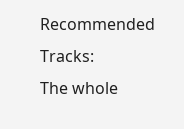Recommended Tracks:
The whole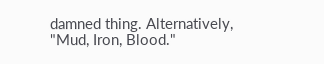damned thing. Alternatively, "Mud, Iron, Blood."